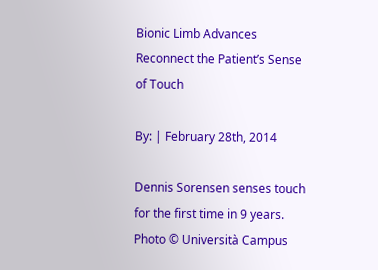Bionic Limb Advances Reconnect the Patient’s Sense of Touch

By: | February 28th, 2014

Dennis Sorensen senses touch for the first time in 9 years. Photo © Università Campus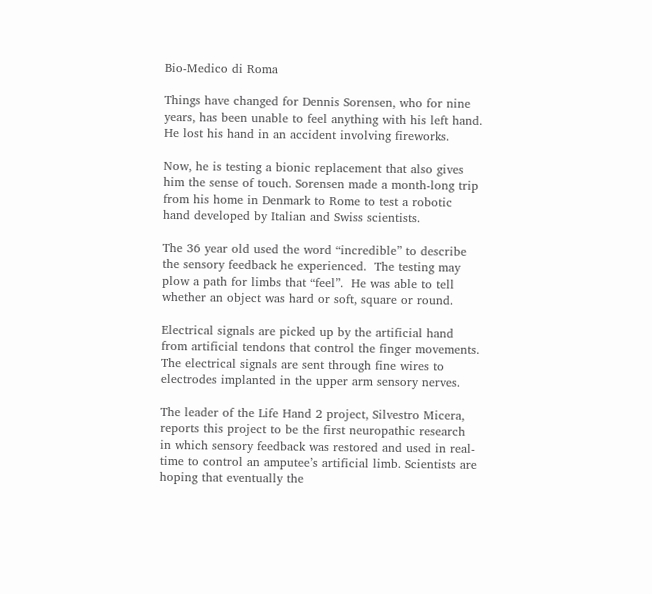Bio-Medico di Roma

Things have changed for Dennis Sorensen, who for nine years, has been unable to feel anything with his left hand.  He lost his hand in an accident involving fireworks.

Now, he is testing a bionic replacement that also gives him the sense of touch. Sorensen made a month-long trip from his home in Denmark to Rome to test a robotic hand developed by Italian and Swiss scientists.

The 36 year old used the word “incredible” to describe the sensory feedback he experienced.  The testing may plow a path for limbs that “feel”.  He was able to tell whether an object was hard or soft, square or round.

Electrical signals are picked up by the artificial hand from artificial tendons that control the finger movements.  The electrical signals are sent through fine wires to electrodes implanted in the upper arm sensory nerves.

The leader of the Life Hand 2 project, Silvestro Micera, reports this project to be the first neuropathic research in which sensory feedback was restored and used in real-time to control an amputee’s artificial limb. Scientists are hoping that eventually the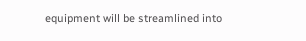equipment will be streamlined into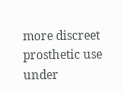more discreet prosthetic use under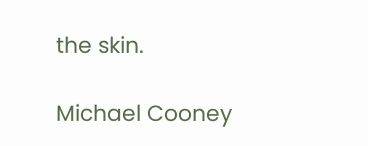the skin.

Michael Cooney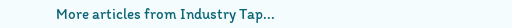More articles from Industry Tap...